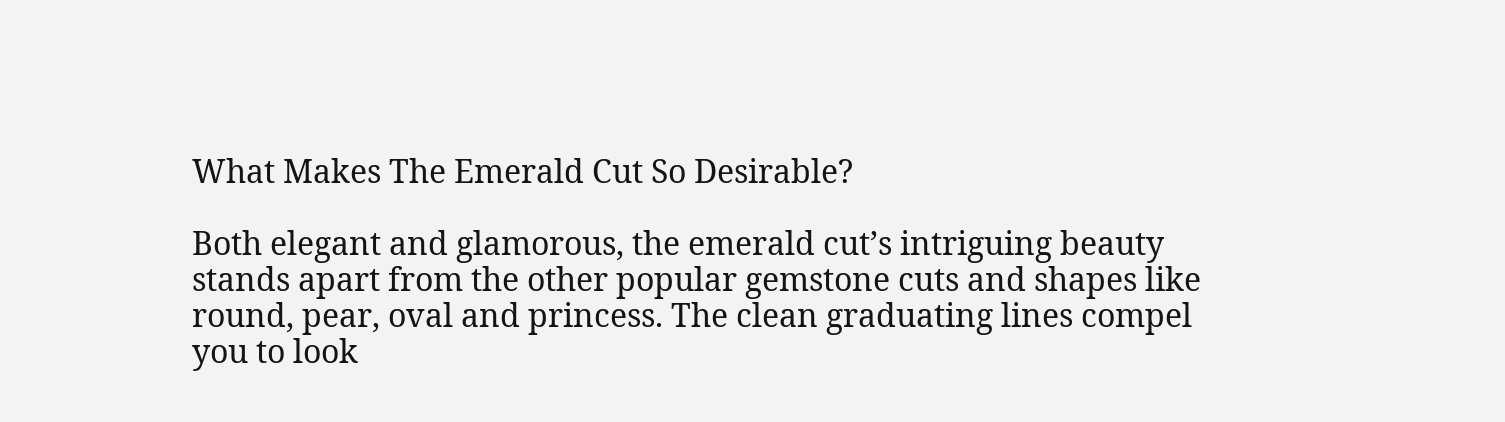What Makes The Emerald Cut So Desirable?

Both elegant and glamorous, the emerald cut’s intriguing beauty stands apart from the other popular gemstone cuts and shapes like round, pear, oval and princess. The clean graduating lines compel you to look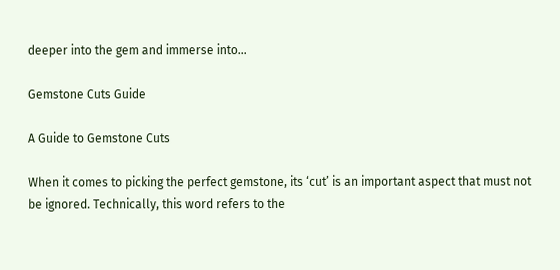deeper into the gem and immerse into…

Gemstone Cuts Guide

A Guide to Gemstone Cuts

When it comes to picking the perfect gemstone, its ‘cut’ is an important aspect that must not be ignored. Technically, this word refers to the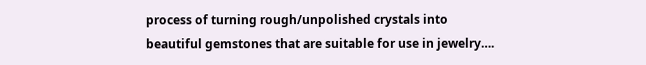process of turning rough/unpolished crystals into beautiful gemstones that are suitable for use in jewelry….